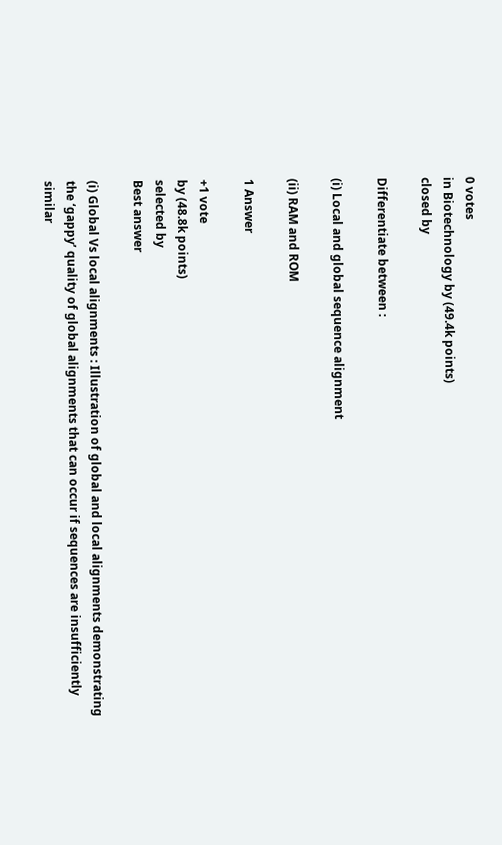0 votes
in Biotechnology by (49.4k points)
closed by

Differentiate between :

(i) Local and global sequence alignment

(ii) RAM and ROM

1 Answer

+1 vote
by (48.8k points)
selected by
Best answer

(i) Global Vs local alignments : Illustration of global and local alignments demonstrating the ‘gappy’ quality of global alignments that can occur if sequences are insufficiently similar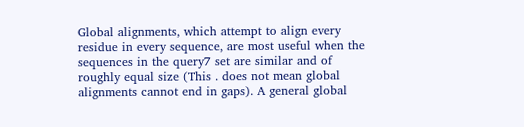Global alignments, which attempt to align every residue in every sequence, are most useful when the sequences in the query7 set are similar and of roughly equal size (This . does not mean global alignments cannot end in gaps). A general global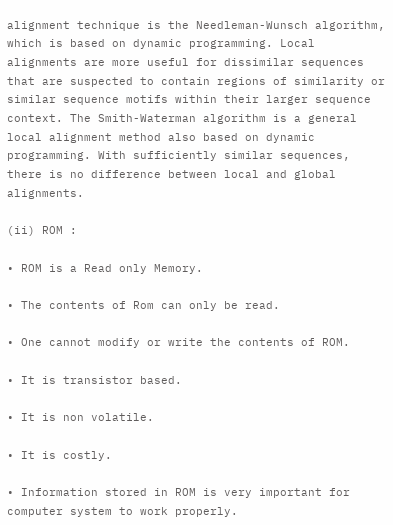alignment technique is the Needleman-Wunsch algorithm, which is based on dynamic programming. Local alignments are more useful for dissimilar sequences that are suspected to contain regions of similarity or similar sequence motifs within their larger sequence context. The Smith-Waterman algorithm is a general local alignment method also based on dynamic programming. With sufficiently similar sequences, there is no difference between local and global alignments.

(ii) ROM :

• ROM is a Read only Memory.

• The contents of Rom can only be read.

• One cannot modify or write the contents of ROM.

• It is transistor based.

• It is non volatile.

• It is costly.

• Information stored in ROM is very important for computer system to work properly.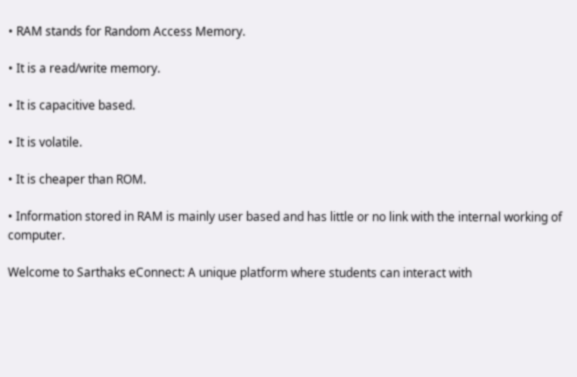• RAM stands for Random Access Memory.

• It is a read/write memory.

• It is capacitive based.

• It is volatile.

• It is cheaper than ROM.

• Information stored in RAM is mainly user based and has little or no link with the internal working of computer.

Welcome to Sarthaks eConnect: A unique platform where students can interact with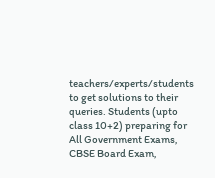teachers/experts/students to get solutions to their queries. Students (upto class 10+2) preparing for All Government Exams, CBSE Board Exam,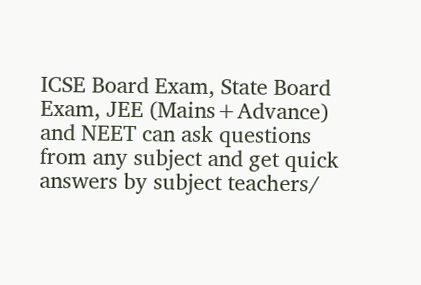ICSE Board Exam, State Board Exam, JEE (Mains+Advance) and NEET can ask questions from any subject and get quick answers by subject teachers/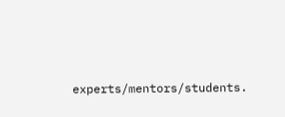experts/mentors/students.